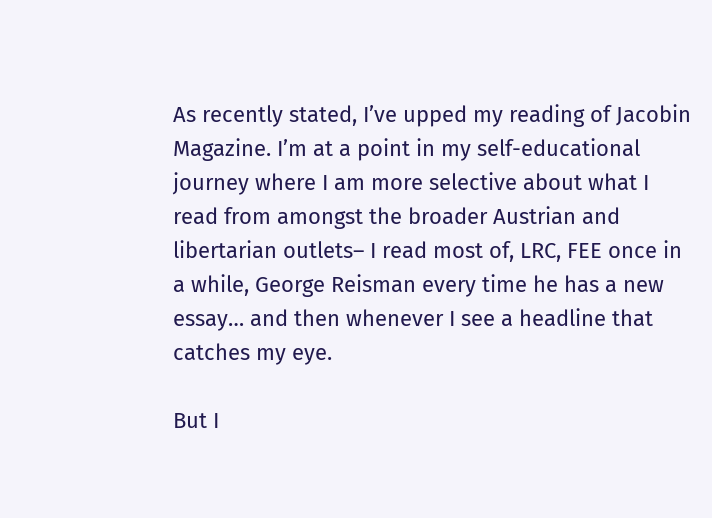As recently stated, I’ve upped my reading of Jacobin Magazine. I’m at a point in my self-educational journey where I am more selective about what I read from amongst the broader Austrian and libertarian outlets– I read most of, LRC, FEE once in a while, George Reisman every time he has a new essay… and then whenever I see a headline that catches my eye.

But I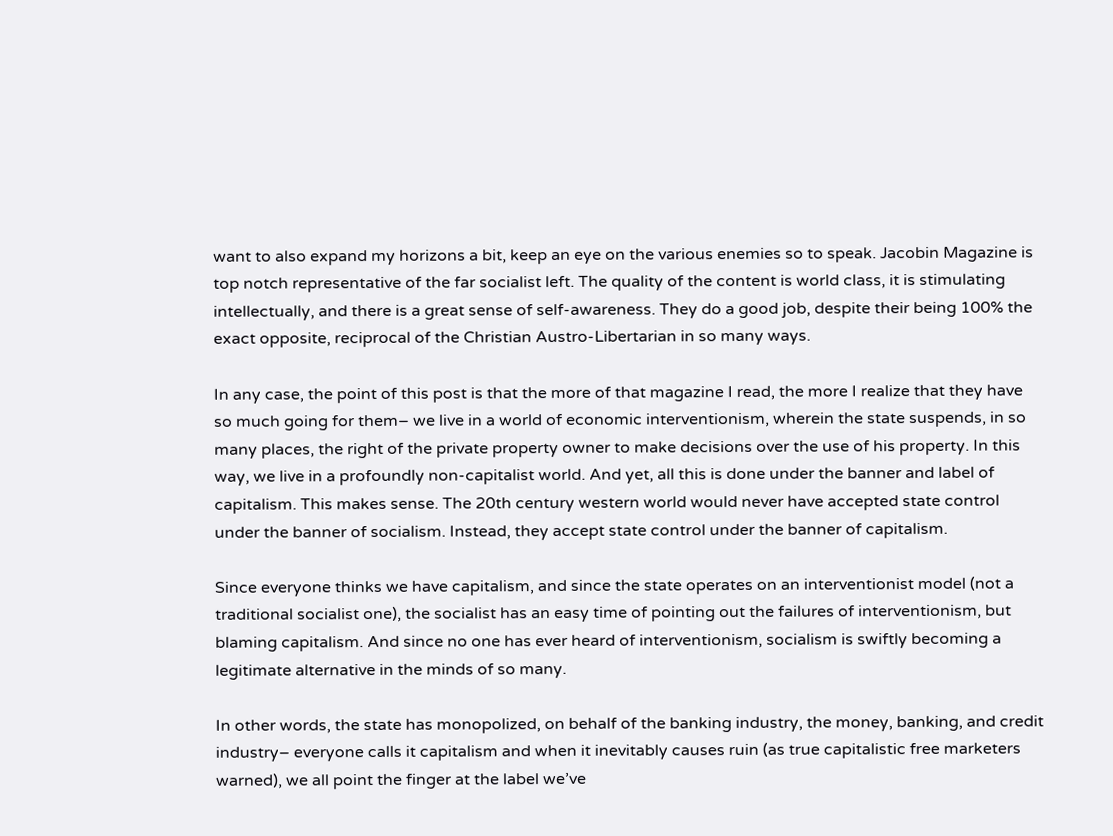want to also expand my horizons a bit, keep an eye on the various enemies so to speak. Jacobin Magazine is top notch representative of the far socialist left. The quality of the content is world class, it is stimulating intellectually, and there is a great sense of self-awareness. They do a good job, despite their being 100% the exact opposite, reciprocal of the Christian Austro-Libertarian in so many ways.

In any case, the point of this post is that the more of that magazine I read, the more I realize that they have so much going for them– we live in a world of economic interventionism, wherein the state suspends, in so many places, the right of the private property owner to make decisions over the use of his property. In this way, we live in a profoundly non-capitalist world. And yet, all this is done under the banner and label of capitalism. This makes sense. The 20th century western world would never have accepted state control under the banner of socialism. Instead, they accept state control under the banner of capitalism.

Since everyone thinks we have capitalism, and since the state operates on an interventionist model (not a traditional socialist one), the socialist has an easy time of pointing out the failures of interventionism, but blaming capitalism. And since no one has ever heard of interventionism, socialism is swiftly becoming a legitimate alternative in the minds of so many.

In other words, the state has monopolized, on behalf of the banking industry, the money, banking, and credit industry– everyone calls it capitalism and when it inevitably causes ruin (as true capitalistic free marketers warned), we all point the finger at the label we’ve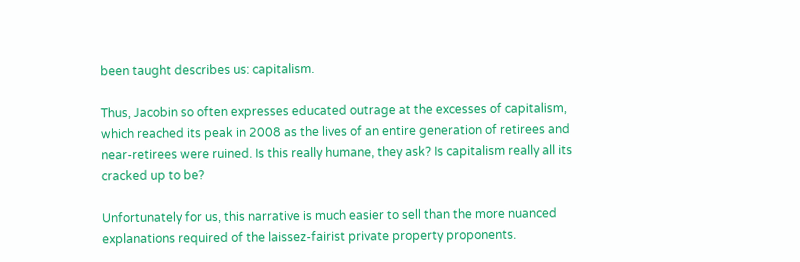been taught describes us: capitalism.

Thus, Jacobin so often expresses educated outrage at the excesses of capitalism, which reached its peak in 2008 as the lives of an entire generation of retirees and near-retirees were ruined. Is this really humane, they ask? Is capitalism really all its cracked up to be?

Unfortunately for us, this narrative is much easier to sell than the more nuanced explanations required of the laissez-fairist private property proponents.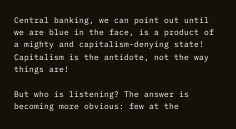Central banking, we can point out until we are blue in the face, is a product of a mighty and capitalism-denying state! Capitalism is the antidote, not the way things are!

But who is listening? The answer is becoming more obvious: few at the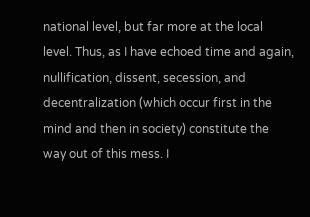national level, but far more at the local level. Thus, as I have echoed time and again, nullification, dissent, secession, and decentralization (which occur first in the mind and then in society) constitute the way out of this mess. I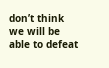don’t think we will be able to defeat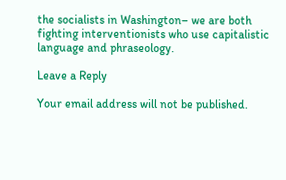the socialists in Washington– we are both fighting interventionists who use capitalistic language and phraseology.

Leave a Reply

Your email address will not be published.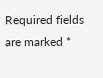Required fields are marked *